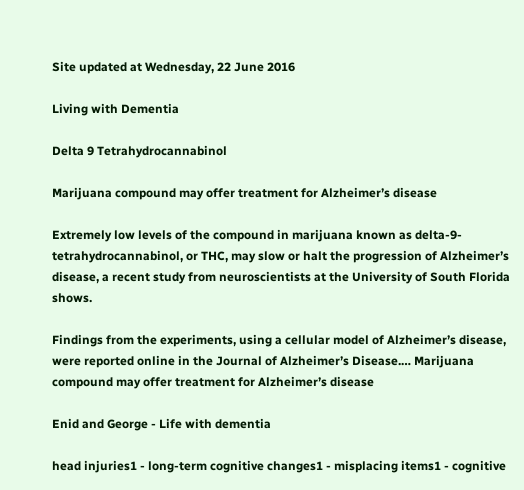Site updated at Wednesday, 22 June 2016

Living with Dementia

Delta 9 Tetrahydrocannabinol

Marijuana compound may offer treatment for Alzheimer’s disease

Extremely low levels of the compound in marijuana known as delta-9-tetrahydrocannabinol, or THC, may slow or halt the progression of Alzheimer’s disease, a recent study from neuroscientists at the University of South Florida shows.

Findings from the experiments, using a cellular model of Alzheimer’s disease, were reported online in the Journal of Alzheimer’s Disease.… Marijuana compound may offer treatment for Alzheimer’s disease

Enid and George - Life with dementia

head injuries1 - long-term cognitive changes1 - misplacing items1 - cognitive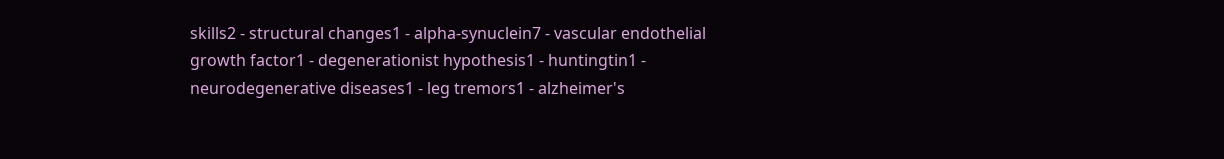skills2 - structural changes1 - alpha-synuclein7 - vascular endothelial growth factor1 - degenerationist hypothesis1 - huntingtin1 - neurodegenerative diseases1 - leg tremors1 - alzheimer's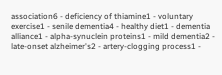association6 - deficiency of thiamine1 - voluntary exercise1 - senile dementia4 - healthy diet1 - dementia alliance1 - alpha-synuclein proteins1 - mild dementia2 - late-onset alzheimer's2 - artery-clogging process1 -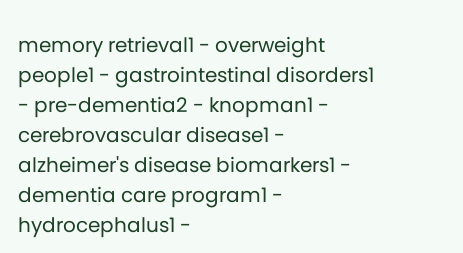memory retrieval1 - overweight people1 - gastrointestinal disorders1 - pre-dementia2 - knopman1 - cerebrovascular disease1 - alzheimer's disease biomarkers1 - dementia care program1 - hydrocephalus1 -